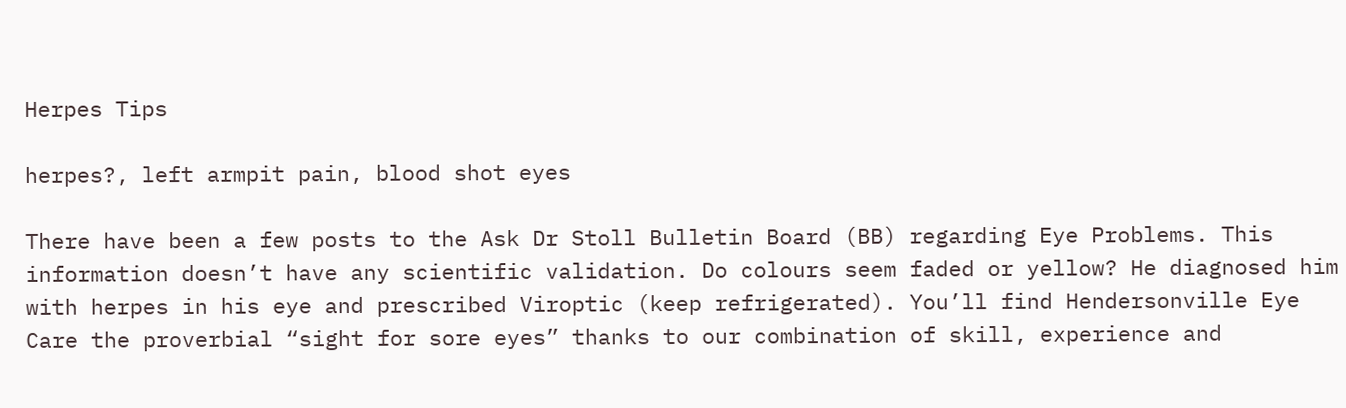Herpes Tips

herpes?, left armpit pain, blood shot eyes

There have been a few posts to the Ask Dr Stoll Bulletin Board (BB) regarding Eye Problems. This information doesn’t have any scientific validation. Do colours seem faded or yellow? He diagnosed him with herpes in his eye and prescribed Viroptic (keep refrigerated). You’ll find Hendersonville Eye Care the proverbial “sight for sore eyes” thanks to our combination of skill, experience and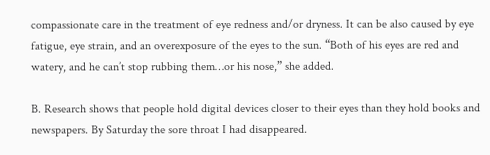compassionate care in the treatment of eye redness and/or dryness. It can be also caused by eye fatigue, eye strain, and an overexposure of the eyes to the sun. “Both of his eyes are red and watery, and he can’t stop rubbing them…or his nose,” she added.

B. Research shows that people hold digital devices closer to their eyes than they hold books and newspapers. By Saturday the sore throat I had disappeared.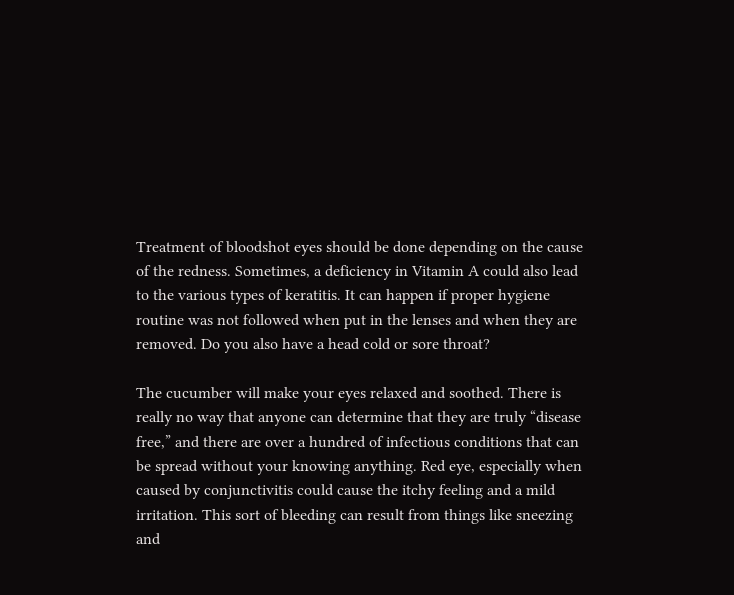Treatment of bloodshot eyes should be done depending on the cause of the redness. Sometimes, a deficiency in Vitamin A could also lead to the various types of keratitis. It can happen if proper hygiene routine was not followed when put in the lenses and when they are removed. Do you also have a head cold or sore throat?

The cucumber will make your eyes relaxed and soothed. There is really no way that anyone can determine that they are truly “disease free,” and there are over a hundred of infectious conditions that can be spread without your knowing anything. Red eye, especially when caused by conjunctivitis could cause the itchy feeling and a mild irritation. This sort of bleeding can result from things like sneezing and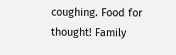coughing. Food for thought! Family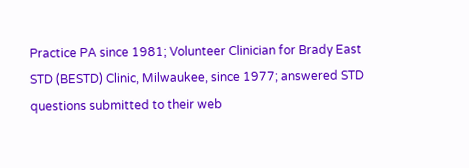Practice PA since 1981; Volunteer Clinician for Brady East STD (BESTD) Clinic, Milwaukee, since 1977; answered STD questions submitted to their web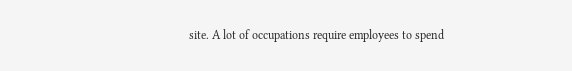site. A lot of occupations require employees to spend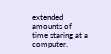extended amounts of time staring at a computer.